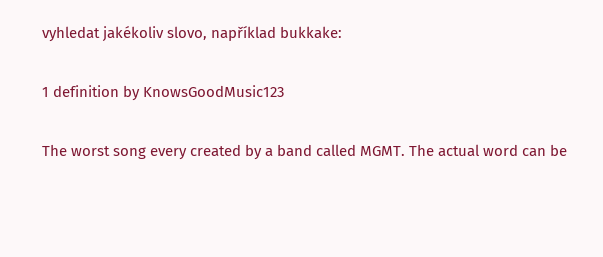vyhledat jakékoliv slovo, například bukkake:

1 definition by KnowsGoodMusic123

The worst song every created by a band called MGMT. The actual word can be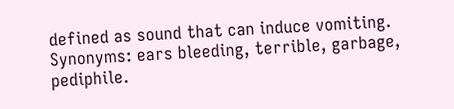defined as sound that can induce vomiting. Synonyms: ears bleeding, terrible, garbage, pediphile.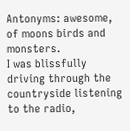Antonyms: awesome, of moons birds and monsters.
I was blissfully driving through the countryside listening to the radio,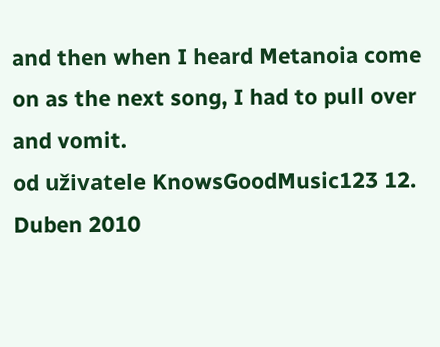and then when I heard Metanoia come on as the next song, I had to pull over and vomit.
od uživatele KnowsGoodMusic123 12. Duben 2010